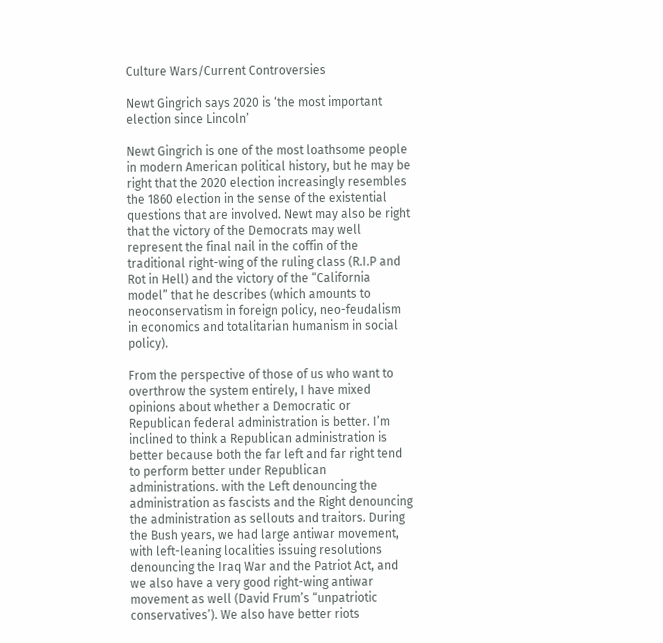Culture Wars/Current Controversies

Newt Gingrich says 2020 is ‘the most important election since Lincoln’

Newt Gingrich is one of the most loathsome people in modern American political history, but he may be right that the 2020 election increasingly resembles the 1860 election in the sense of the existential questions that are involved. Newt may also be right that the victory of the Democrats may well represent the final nail in the coffin of the traditional right-wing of the ruling class (R.I.P and Rot in Hell) and the victory of the “California model” that he describes (which amounts to neoconservatism in foreign policy, neo-feudalism in economics and totalitarian humanism in social policy).

From the perspective of those of us who want to overthrow the system entirely, I have mixed opinions about whether a Democratic or Republican federal administration is better. I’m inclined to think a Republican administration is better because both the far left and far right tend to perform better under Republican administrations. with the Left denouncing the administration as fascists and the Right denouncing the administration as sellouts and traitors. During the Bush years, we had large antiwar movement, with left-leaning localities issuing resolutions denouncing the Iraq War and the Patriot Act, and we also have a very good right-wing antiwar movement as well (David Frum’s “unpatriotic conservatives’). We also have better riots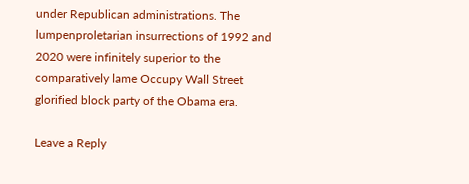under Republican administrations. The lumpenproletarian insurrections of 1992 and 2020 were infinitely superior to the comparatively lame Occupy Wall Street glorified block party of the Obama era.

Leave a Reply